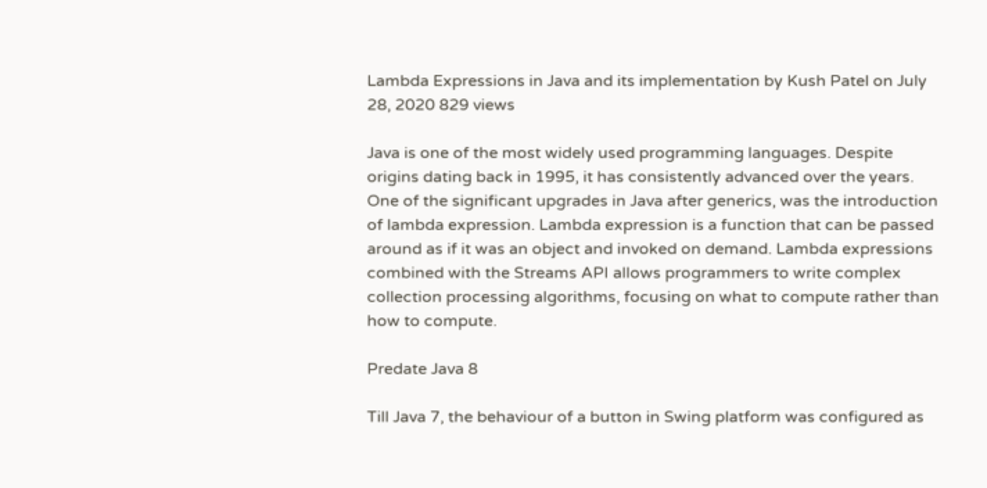Lambda Expressions in Java and its implementation by Kush Patel on July 28, 2020 829 views

Java is one of the most widely used programming languages. Despite origins dating back in 1995, it has consistently advanced over the years. One of the significant upgrades in Java after generics, was the introduction of lambda expression. Lambda expression is a function that can be passed around as if it was an object and invoked on demand. Lambda expressions combined with the Streams API allows programmers to write complex collection processing algorithms, focusing on what to compute rather than how to compute.

Predate Java 8

Till Java 7, the behaviour of a button in Swing platform was configured as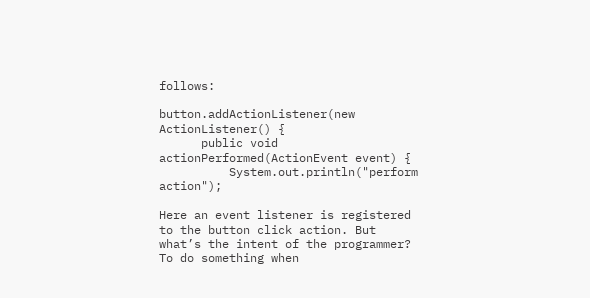follows:

button.addActionListener(new ActionListener() {
      public void actionPerformed(ActionEvent event) {
          System.out.println("perform action");

Here an event listener is registered to the button click action. But what’s the intent of the programmer? To do something when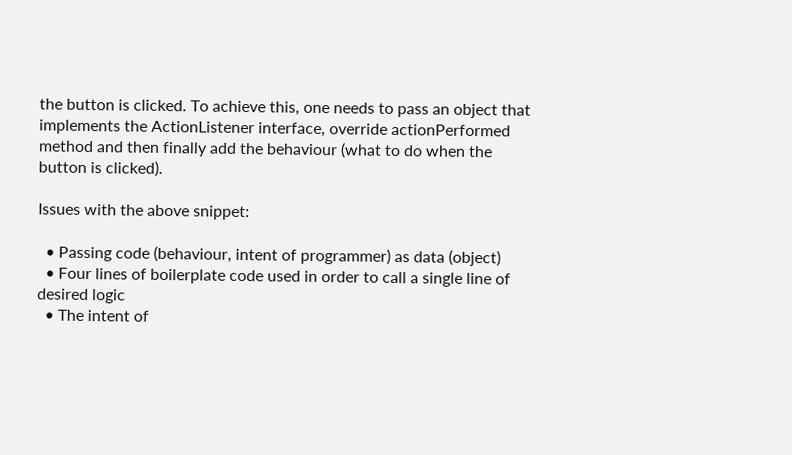the button is clicked. To achieve this, one needs to pass an object that implements the ActionListener interface, override actionPerformed method and then finally add the behaviour (what to do when the button is clicked).

Issues with the above snippet:

  • Passing code (behaviour, intent of programmer) as data (object)
  • Four lines of boilerplate code used in order to call a single line of desired logic
  • The intent of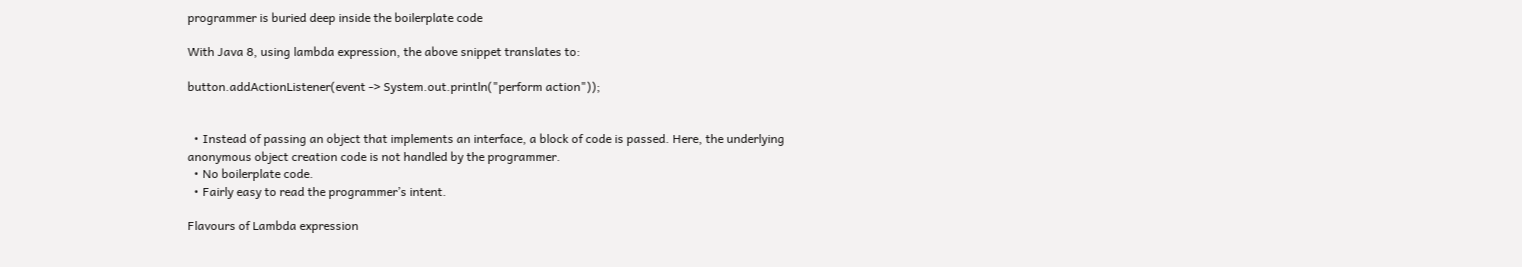programmer is buried deep inside the boilerplate code

With Java 8, using lambda expression, the above snippet translates to:

button.addActionListener(event -> System.out.println("perform action"));


  • Instead of passing an object that implements an interface, a block of code is passed. Here, the underlying anonymous object creation code is not handled by the programmer.
  • No boilerplate code.
  • Fairly easy to read the programmer’s intent.

Flavours of Lambda expression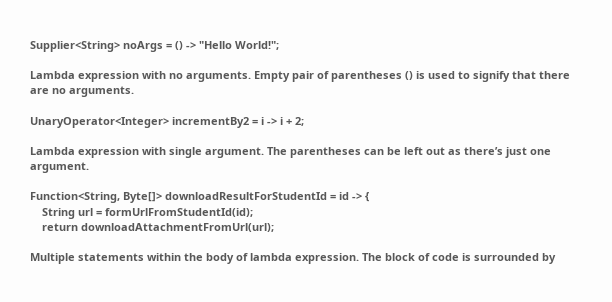Supplier<String> noArgs = () -> "Hello World!";

Lambda expression with no arguments. Empty pair of parentheses () is used to signify that there are no arguments.

UnaryOperator<Integer> incrementBy2 = i -> i + 2;

Lambda expression with single argument. The parentheses can be left out as there’s just one argument.

Function<String, Byte[]> downloadResultForStudentId = id -> {
    String url = formUrlFromStudentId(id);
    return downloadAttachmentFromUrl(url);

Multiple statements within the body of lambda expression. The block of code is surrounded by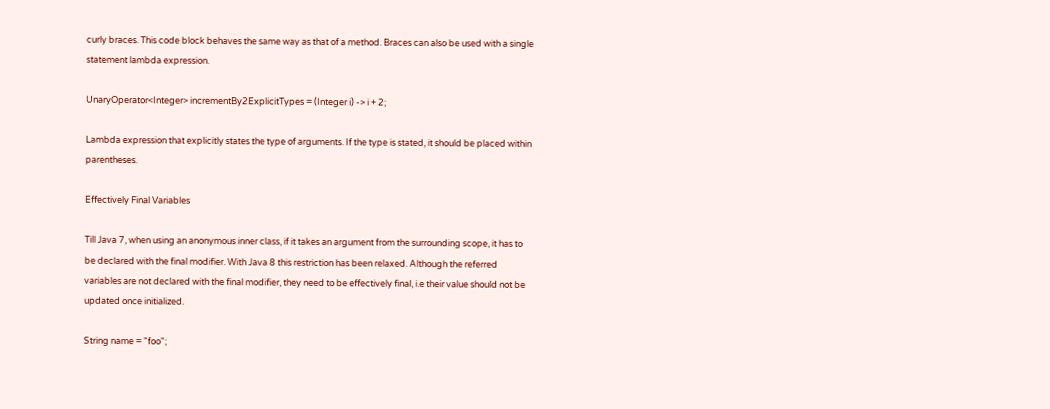curly braces. This code block behaves the same way as that of a method. Braces can also be used with a single statement lambda expression.

UnaryOperator<Integer> incrementBy2ExplicitTypes = (Integer i) -> i + 2;

Lambda expression that explicitly states the type of arguments. If the type is stated, it should be placed within parentheses.

Effectively Final Variables

Till Java 7, when using an anonymous inner class, if it takes an argument from the surrounding scope, it has to be declared with the final modifier. With Java 8 this restriction has been relaxed. Although the referred variables are not declared with the final modifier, they need to be effectively final, i.e their value should not be updated once initialized.

String name = "foo";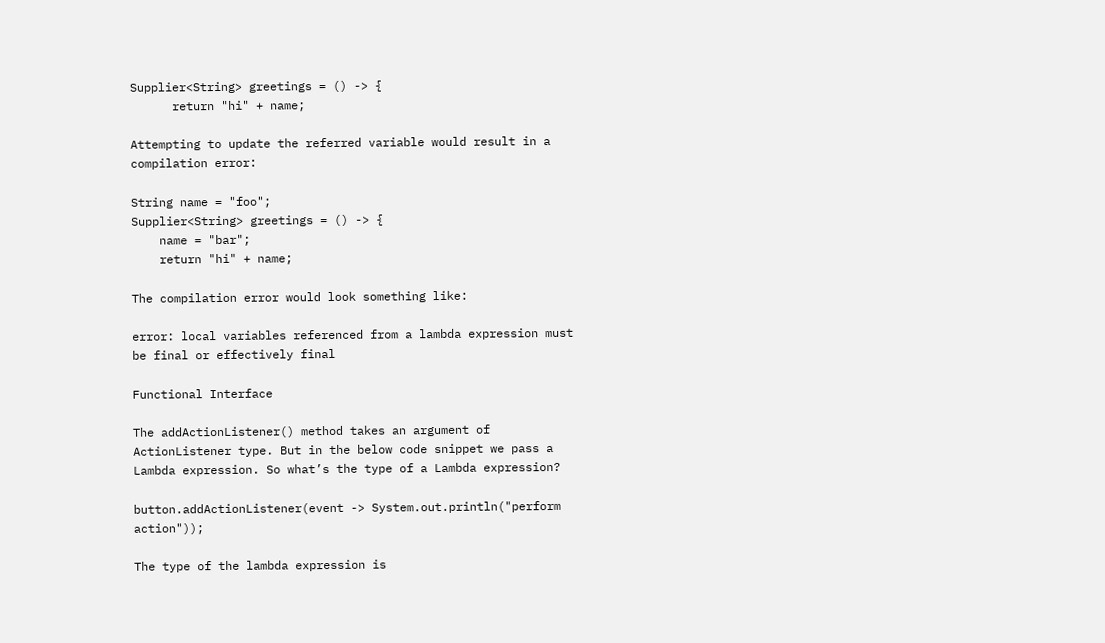Supplier<String> greetings = () -> {
      return "hi" + name;

Attempting to update the referred variable would result in a compilation error:

String name = "foo";
Supplier<String> greetings = () -> {
    name = "bar";
    return "hi" + name;

The compilation error would look something like:

error: local variables referenced from a lambda expression must be final or effectively final

Functional Interface

The addActionListener() method takes an argument of ActionListener type. But in the below code snippet we pass a Lambda expression. So what’s the type of a Lambda expression?

button.addActionListener(event -> System.out.println("perform action"));

The type of the lambda expression is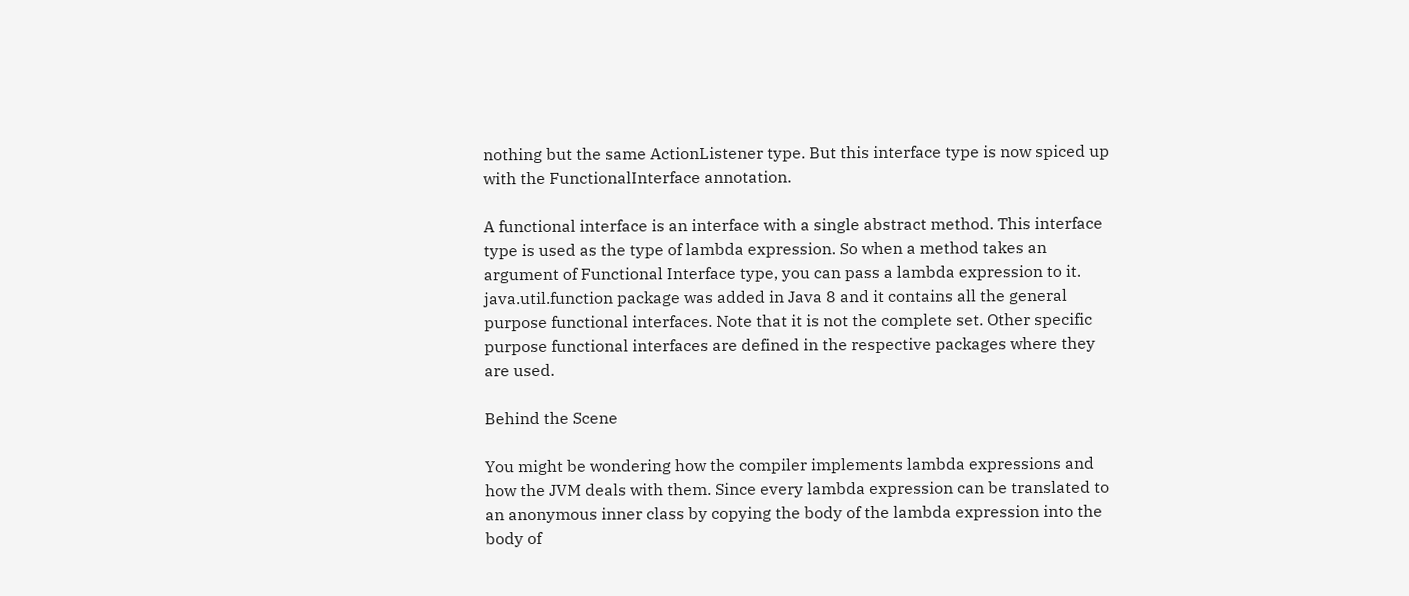nothing but the same ActionListener type. But this interface type is now spiced up with the FunctionalInterface annotation.

A functional interface is an interface with a single abstract method. This interface type is used as the type of lambda expression. So when a method takes an argument of Functional Interface type, you can pass a lambda expression to it. java.util.function package was added in Java 8 and it contains all the general purpose functional interfaces. Note that it is not the complete set. Other specific purpose functional interfaces are defined in the respective packages where they are used.

Behind the Scene

You might be wondering how the compiler implements lambda expressions and how the JVM deals with them. Since every lambda expression can be translated to an anonymous inner class by copying the body of the lambda expression into the body of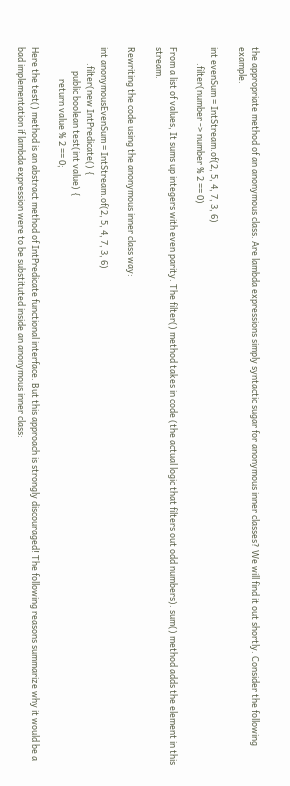the appropriate method of an anonymous class. Are lambda expressions simply syntactic sugar for anonymous inner classes? We will find it out shortly. Consider the following example.

int evenSum = IntStream.of(2, 5, 4, 7, 3, 6)
        .filter(number -> number % 2 == 0)

From a list of values, It sums up integers with even parity. The filter() method takes in code (the actual logic that filters out odd numbers). sum() method adds the element in this stream.

Rewriting the code using the anonymous inner class way:

int anonymousEvenSum = IntStream.of(2, 5, 4, 7, 3, 6)
        .filter(new IntPredicate() {
            public boolean test(int value) {
                return value % 2 == 0;

Here the test() method is an abstract method of IntPredicate functional interface. But this approach is strongly discouraged! The following reasons summarize why it would be a bad implementation if lambda expression were to be substituted inside an anonymous inner class: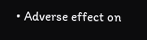• Adverse effect on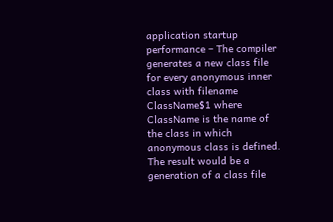application startup performance – The compiler generates a new class file for every anonymous inner class with filename ClassName$1 where ClassName is the name of the class in which anonymous class is defined. The result would be a generation of a class file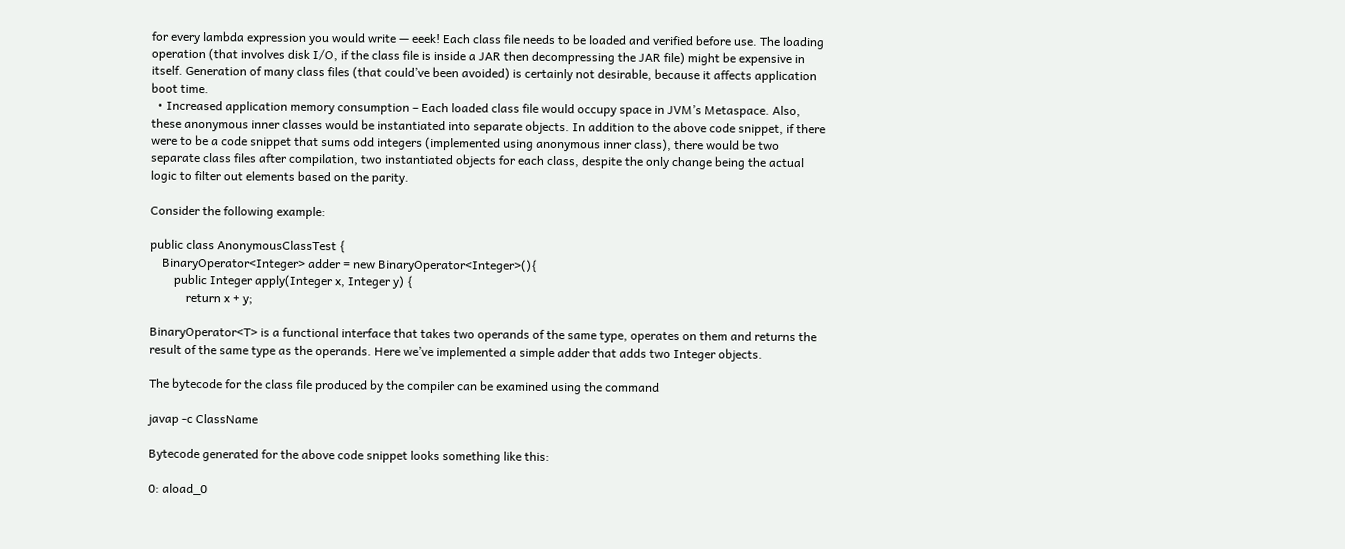for every lambda expression you would write — eeek! Each class file needs to be loaded and verified before use. The loading operation (that involves disk I/O, if the class file is inside a JAR then decompressing the JAR file) might be expensive in itself. Generation of many class files (that could’ve been avoided) is certainly not desirable, because it affects application boot time.
  • Increased application memory consumption – Each loaded class file would occupy space in JVM’s Metaspace. Also, these anonymous inner classes would be instantiated into separate objects. In addition to the above code snippet, if there were to be a code snippet that sums odd integers (implemented using anonymous inner class), there would be two separate class files after compilation, two instantiated objects for each class, despite the only change being the actual logic to filter out elements based on the parity.

Consider the following example:

public class AnonymousClassTest {
    BinaryOperator<Integer> adder = new BinaryOperator<Integer>(){
        public Integer apply(Integer x, Integer y) {
            return x + y;

BinaryOperator<T> is a functional interface that takes two operands of the same type, operates on them and returns the result of the same type as the operands. Here we’ve implemented a simple adder that adds two Integer objects.

The bytecode for the class file produced by the compiler can be examined using the command

javap -c ClassName

Bytecode generated for the above code snippet looks something like this:

0: aload_0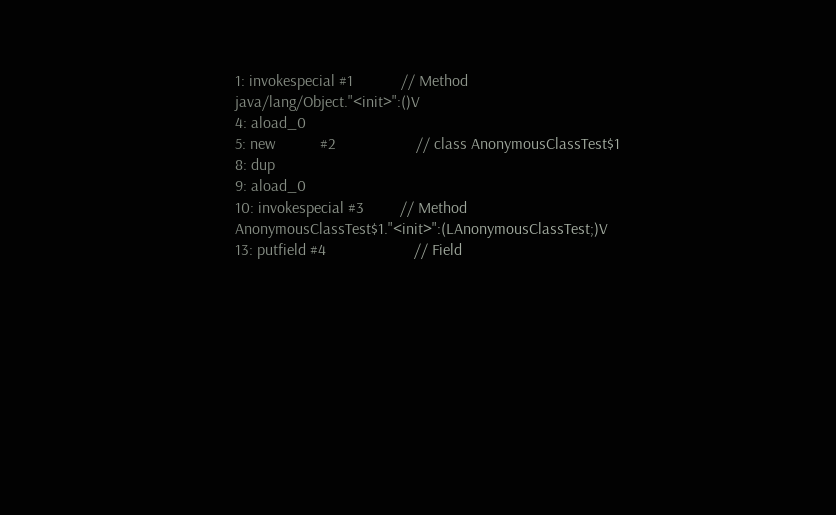1: invokespecial #1            // Method java/lang/Object."<init>":()V
4: aload_0
5: new           #2                    // class AnonymousClassTest$1
8: dup
9: aload_0
10: invokespecial #3         // Method AnonymousClassTest$1."<init>":(LAnonymousClassTest;)V
13: putfield #4                      // Field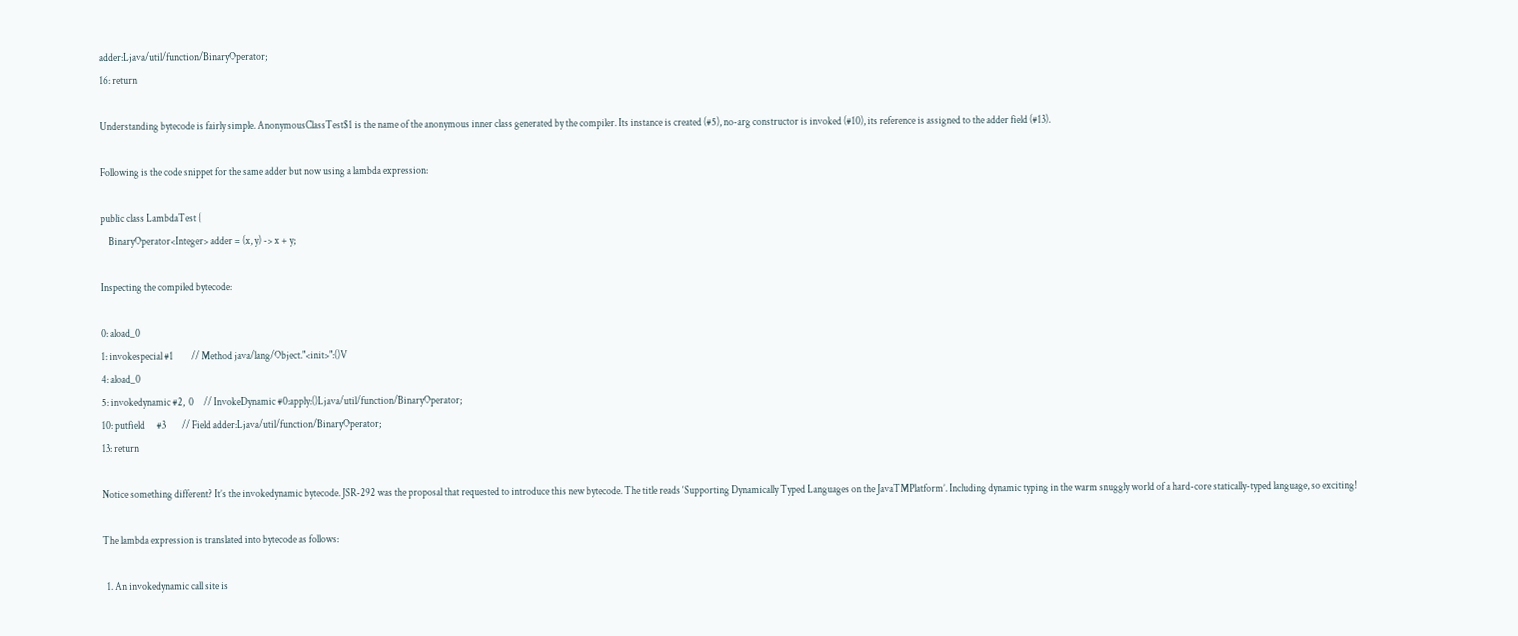adder:Ljava/util/function/BinaryOperator;
16: return

Understanding bytecode is fairly simple. AnonymousClassTest$1 is the name of the anonymous inner class generated by the compiler. Its instance is created (#5), no-arg constructor is invoked (#10), its reference is assigned to the adder field (#13).

Following is the code snippet for the same adder but now using a lambda expression:

public class LambdaTest {
    BinaryOperator<Integer> adder = (x, y) -> x + y;

Inspecting the compiled bytecode:

0: aload_0
1: invokespecial #1         // Method java/lang/Object."<init>":()V
4: aload_0
5: invokedynamic #2,  0     // InvokeDynamic #0:apply:()Ljava/util/function/BinaryOperator;
10: putfield      #3        // Field adder:Ljava/util/function/BinaryOperator;
13: return

Notice something different? It’s the invokedynamic bytecode. JSR-292 was the proposal that requested to introduce this new bytecode. The title reads ‘Supporting Dynamically Typed Languages on the JavaTMPlatform’. Including dynamic typing in the warm snuggly world of a hard-core statically-typed language, so exciting!

The lambda expression is translated into bytecode as follows:

  1. An invokedynamic call site is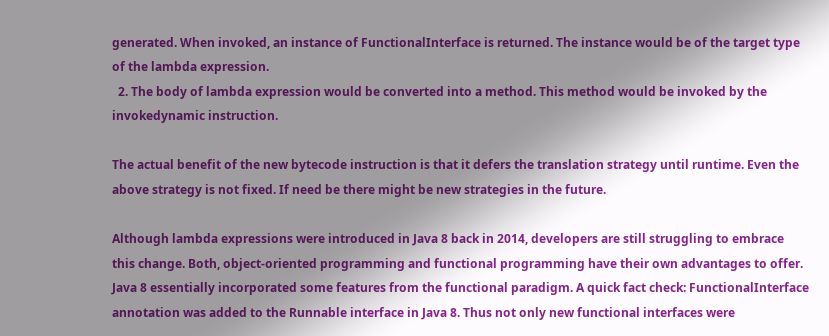generated. When invoked, an instance of FunctionalInterface is returned. The instance would be of the target type of the lambda expression.
  2. The body of lambda expression would be converted into a method. This method would be invoked by the invokedynamic instruction.

The actual benefit of the new bytecode instruction is that it defers the translation strategy until runtime. Even the above strategy is not fixed. If need be there might be new strategies in the future.

Although lambda expressions were introduced in Java 8 back in 2014, developers are still struggling to embrace this change. Both, object-oriented programming and functional programming have their own advantages to offer. Java 8 essentially incorporated some features from the functional paradigm. A quick fact check: FunctionalInterface annotation was added to the Runnable interface in Java 8. Thus not only new functional interfaces were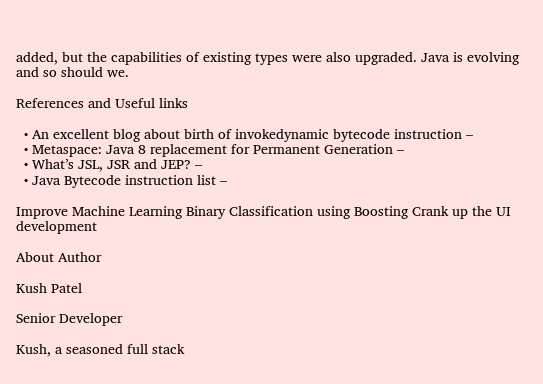added, but the capabilities of existing types were also upgraded. Java is evolving and so should we.

References and Useful links

  • An excellent blog about birth of invokedynamic bytecode instruction –
  • Metaspace: Java 8 replacement for Permanent Generation –
  • What’s JSL, JSR and JEP? –
  • Java Bytecode instruction list –

Improve Machine Learning Binary Classification using Boosting Crank up the UI development

About Author

Kush Patel

Senior Developer

Kush, a seasoned full stack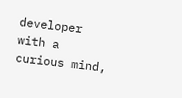developer with a curious mind,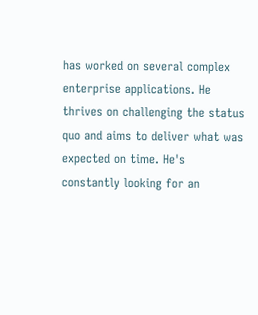has worked on several complex enterprise applications. He thrives on challenging the status quo and aims to deliver what was expected on time. He's constantly looking for an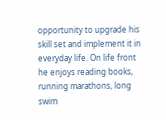opportunity to upgrade his skill set and implement it in everyday life. On life front he enjoys reading books, running marathons, long swim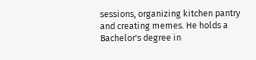sessions, organizing kitchen pantry and creating memes. He holds a Bachelor's degree in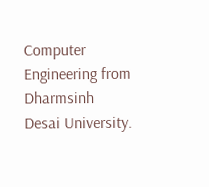Computer Engineering from Dharmsinh Desai University.